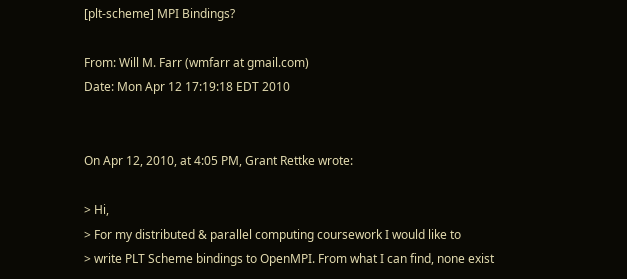[plt-scheme] MPI Bindings?

From: Will M. Farr (wmfarr at gmail.com)
Date: Mon Apr 12 17:19:18 EDT 2010


On Apr 12, 2010, at 4:05 PM, Grant Rettke wrote:

> Hi,
> For my distributed & parallel computing coursework I would like to
> write PLT Scheme bindings to OpenMPI. From what I can find, none exist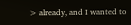> already, and I wanted to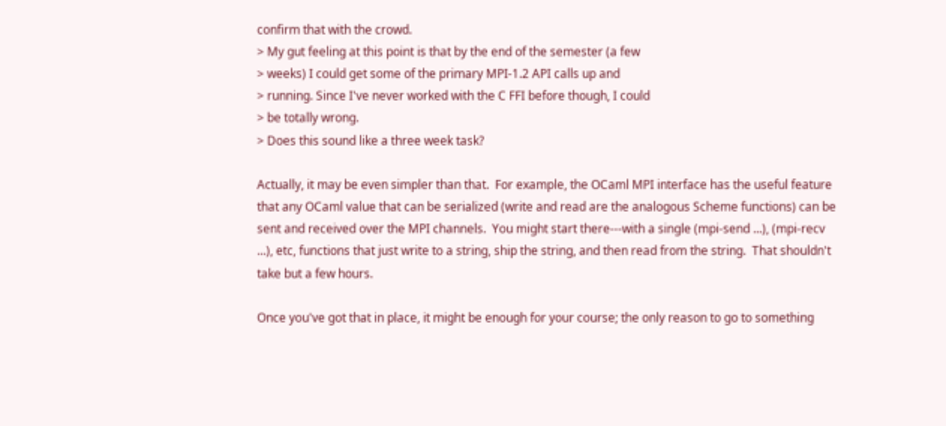confirm that with the crowd.
> My gut feeling at this point is that by the end of the semester (a few
> weeks) I could get some of the primary MPI-1.2 API calls up and
> running. Since I've never worked with the C FFI before though, I could
> be totally wrong.
> Does this sound like a three week task?

Actually, it may be even simpler than that.  For example, the OCaml MPI interface has the useful feature that any OCaml value that can be serialized (write and read are the analogous Scheme functions) can be sent and received over the MPI channels.  You might start there---with a single (mpi-send ...), (mpi-recv ...), etc, functions that just write to a string, ship the string, and then read from the string.  That shouldn't take but a few hours.

Once you've got that in place, it might be enough for your course; the only reason to go to something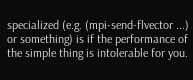specialized (e.g. (mpi-send-flvector ...) or something) is if the performance of the simple thing is intolerable for you.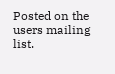Posted on the users mailing list.